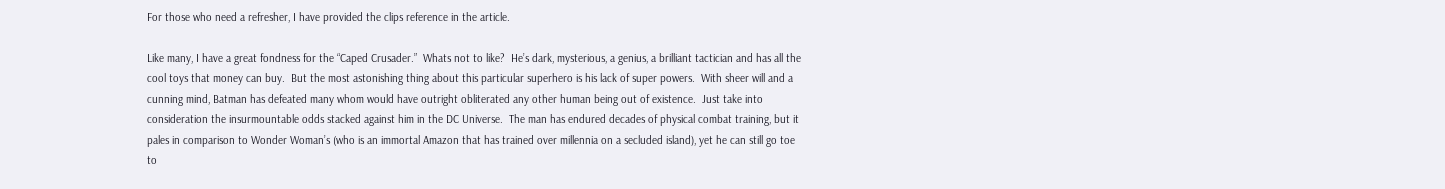For those who need a refresher, I have provided the clips reference in the article.

Like many, I have a great fondness for the “Caped Crusader.”  Whats not to like?  He’s dark, mysterious, a genius, a brilliant tactician and has all the cool toys that money can buy.  But the most astonishing thing about this particular superhero is his lack of super powers.  With sheer will and a cunning mind, Batman has defeated many whom would have outright obliterated any other human being out of existence.  Just take into consideration the insurmountable odds stacked against him in the DC Universe.  The man has endured decades of physical combat training, but it pales in comparison to Wonder Woman’s (who is an immortal Amazon that has trained over millennia on a secluded island), yet he can still go toe to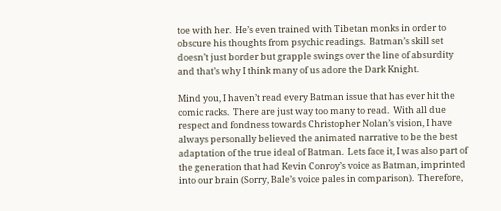toe with her.  He’s even trained with Tibetan monks in order to obscure his thoughts from psychic readings.  Batman’s skill set doesn’t just border but grapple swings over the line of absurdity and that’s why I think many of us adore the Dark Knight.

Mind you, I haven’t read every Batman issue that has ever hit the comic racks.  There are just way too many to read.  With all due respect and fondness towards Christopher Nolan’s vision, I have always personally believed the animated narrative to be the best adaptation of the true ideal of Batman.  Lets face it, I was also part of the generation that had Kevin Conroy’s voice as Batman, imprinted into our brain (Sorry, Bale’s voice pales in comparison).  Therefore,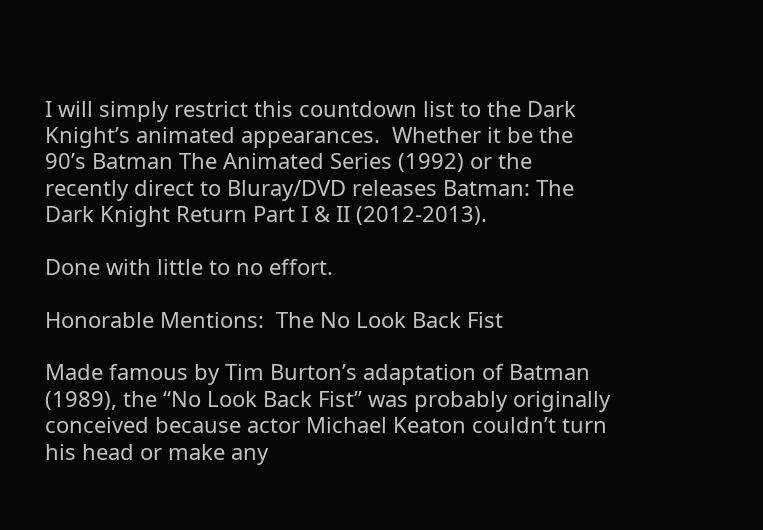I will simply restrict this countdown list to the Dark Knight’s animated appearances.  Whether it be the 90’s Batman The Animated Series (1992) or the recently direct to Bluray/DVD releases Batman: The Dark Knight Return Part I & II (2012-2013).

Done with little to no effort.

Honorable Mentions:  The No Look Back Fist

Made famous by Tim Burton’s adaptation of Batman (1989), the “No Look Back Fist” was probably originally conceived because actor Michael Keaton couldn’t turn his head or make any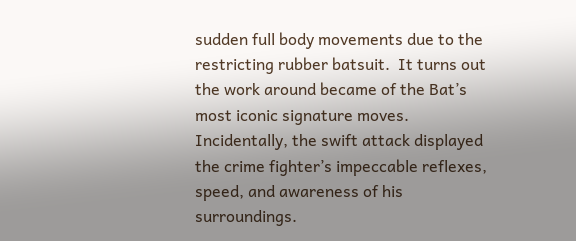sudden full body movements due to the restricting rubber batsuit.  It turns out the work around became of the Bat’s most iconic signature moves.  Incidentally, the swift attack displayed the crime fighter’s impeccable reflexes, speed, and awareness of his surroundings.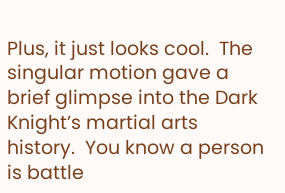Plus, it just looks cool.  The singular motion gave a brief glimpse into the Dark Knight’s martial arts history.  You know a person is battle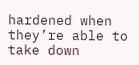hardened when they’re able to take down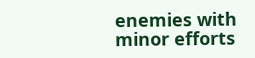enemies with minor efforts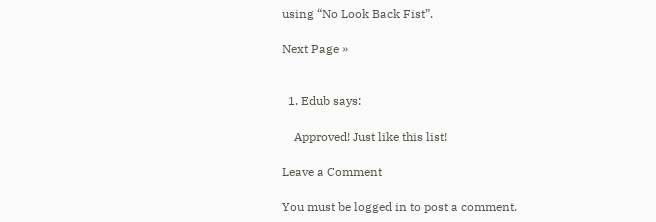using “No Look Back Fist”.

Next Page »


  1. Edub says:

    Approved! Just like this list!

Leave a Comment

You must be logged in to post a comment.